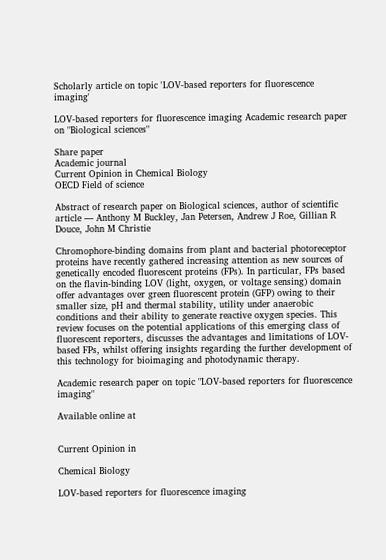Scholarly article on topic 'LOV-based reporters for fluorescence imaging'

LOV-based reporters for fluorescence imaging Academic research paper on "Biological sciences"

Share paper
Academic journal
Current Opinion in Chemical Biology
OECD Field of science

Abstract of research paper on Biological sciences, author of scientific article — Anthony M Buckley, Jan Petersen, Andrew J Roe, Gillian R Douce, John M Christie

Chromophore-binding domains from plant and bacterial photoreceptor proteins have recently gathered increasing attention as new sources of genetically encoded fluorescent proteins (FPs). In particular, FPs based on the flavin-binding LOV (light, oxygen, or voltage sensing) domain offer advantages over green fluorescent protein (GFP) owing to their smaller size, pH and thermal stability, utility under anaerobic conditions and their ability to generate reactive oxygen species. This review focuses on the potential applications of this emerging class of fluorescent reporters, discusses the advantages and limitations of LOV-based FPs, whilst offering insights regarding the further development of this technology for bioimaging and photodynamic therapy.

Academic research paper on topic "LOV-based reporters for fluorescence imaging"

Available online at


Current Opinion in

Chemical Biology

LOV-based reporters for fluorescence imaging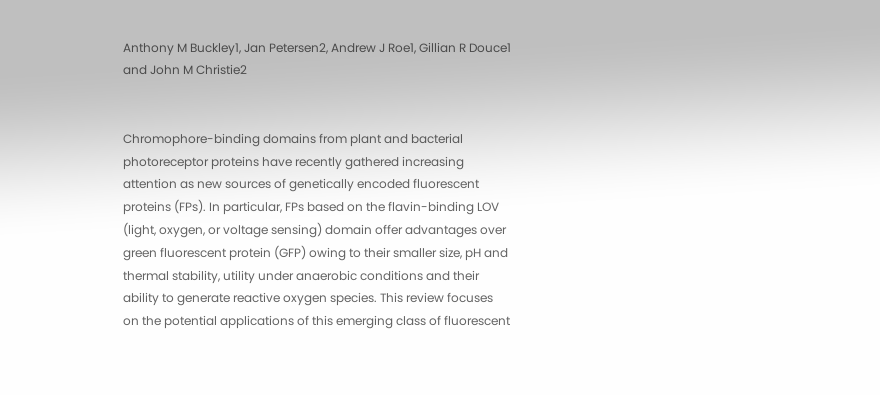Anthony M Buckley1, Jan Petersen2, Andrew J Roe1, Gillian R Douce1 and John M Christie2


Chromophore-binding domains from plant and bacterial photoreceptor proteins have recently gathered increasing attention as new sources of genetically encoded fluorescent proteins (FPs). In particular, FPs based on the flavin-binding LOV (light, oxygen, or voltage sensing) domain offer advantages over green fluorescent protein (GFP) owing to their smaller size, pH and thermal stability, utility under anaerobic conditions and their ability to generate reactive oxygen species. This review focuses on the potential applications of this emerging class of fluorescent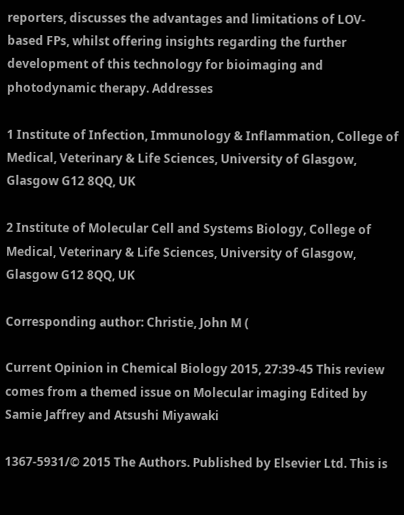reporters, discusses the advantages and limitations of LOV-based FPs, whilst offering insights regarding the further development of this technology for bioimaging and photodynamic therapy. Addresses

1 Institute of Infection, Immunology & Inflammation, College of Medical, Veterinary & Life Sciences, University of Glasgow, Glasgow G12 8QQ, UK

2 Institute of Molecular Cell and Systems Biology, College of Medical, Veterinary & Life Sciences, University of Glasgow, Glasgow G12 8QQ, UK

Corresponding author: Christie, John M (

Current Opinion in Chemical Biology 2015, 27:39-45 This review comes from a themed issue on Molecular imaging Edited by Samie Jaffrey and Atsushi Miyawaki

1367-5931/© 2015 The Authors. Published by Elsevier Ltd. This is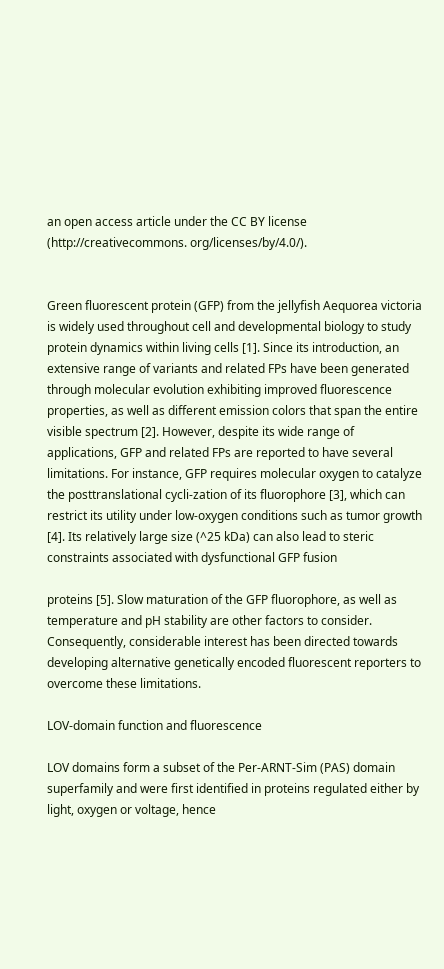an open access article under the CC BY license (http://creativecommons. org/licenses/by/4.0/).


Green fluorescent protein (GFP) from the jellyfish Aequorea victoria is widely used throughout cell and developmental biology to study protein dynamics within living cells [1]. Since its introduction, an extensive range of variants and related FPs have been generated through molecular evolution exhibiting improved fluorescence properties, as well as different emission colors that span the entire visible spectrum [2]. However, despite its wide range of applications, GFP and related FPs are reported to have several limitations. For instance, GFP requires molecular oxygen to catalyze the posttranslational cycli-zation of its fluorophore [3], which can restrict its utility under low-oxygen conditions such as tumor growth [4]. Its relatively large size (^25 kDa) can also lead to steric constraints associated with dysfunctional GFP fusion

proteins [5]. Slow maturation of the GFP fluorophore, as well as temperature and pH stability are other factors to consider. Consequently, considerable interest has been directed towards developing alternative genetically encoded fluorescent reporters to overcome these limitations.

LOV-domain function and fluorescence

LOV domains form a subset of the Per-ARNT-Sim (PAS) domain superfamily and were first identified in proteins regulated either by light, oxygen or voltage, hence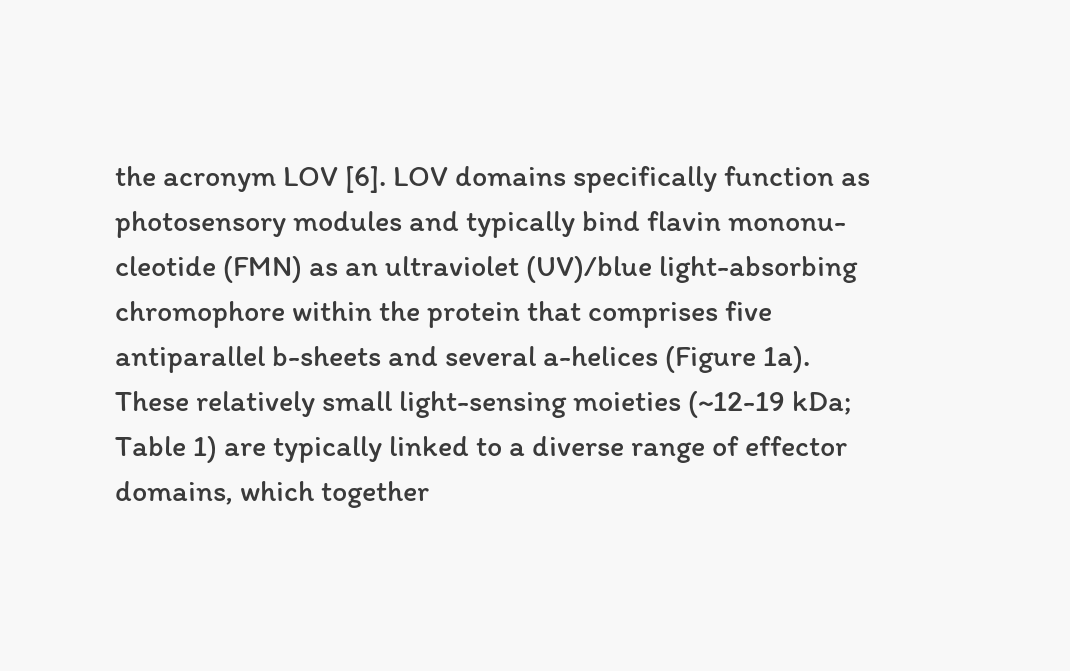the acronym LOV [6]. LOV domains specifically function as photosensory modules and typically bind flavin mononu-cleotide (FMN) as an ultraviolet (UV)/blue light-absorbing chromophore within the protein that comprises five antiparallel b-sheets and several a-helices (Figure 1a). These relatively small light-sensing moieties (~12-19 kDa; Table 1) are typically linked to a diverse range of effector domains, which together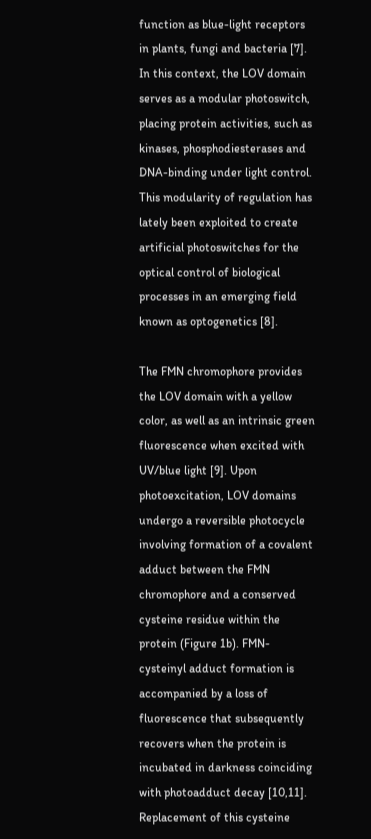function as blue-light receptors in plants, fungi and bacteria [7]. In this context, the LOV domain serves as a modular photoswitch, placing protein activities, such as kinases, phosphodiesterases and DNA-binding under light control. This modularity of regulation has lately been exploited to create artificial photoswitches for the optical control of biological processes in an emerging field known as optogenetics [8].

The FMN chromophore provides the LOV domain with a yellow color, as well as an intrinsic green fluorescence when excited with UV/blue light [9]. Upon photoexcitation, LOV domains undergo a reversible photocycle involving formation of a covalent adduct between the FMN chromophore and a conserved cysteine residue within the protein (Figure 1b). FMN-cysteinyl adduct formation is accompanied by a loss of fluorescence that subsequently recovers when the protein is incubated in darkness coinciding with photoadduct decay [10,11]. Replacement of this cysteine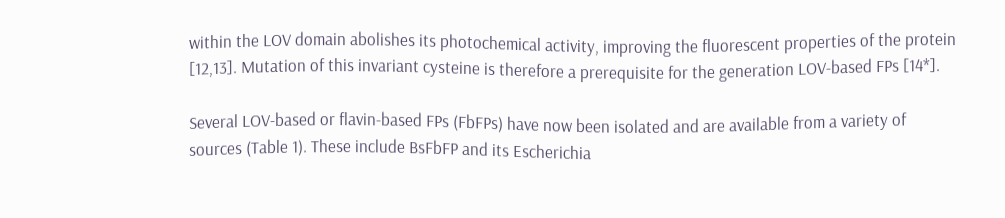within the LOV domain abolishes its photochemical activity, improving the fluorescent properties of the protein [12,13]. Mutation of this invariant cysteine is therefore a prerequisite for the generation LOV-based FPs [14*].

Several LOV-based or flavin-based FPs (FbFPs) have now been isolated and are available from a variety of sources (Table 1). These include BsFbFP and its Escherichia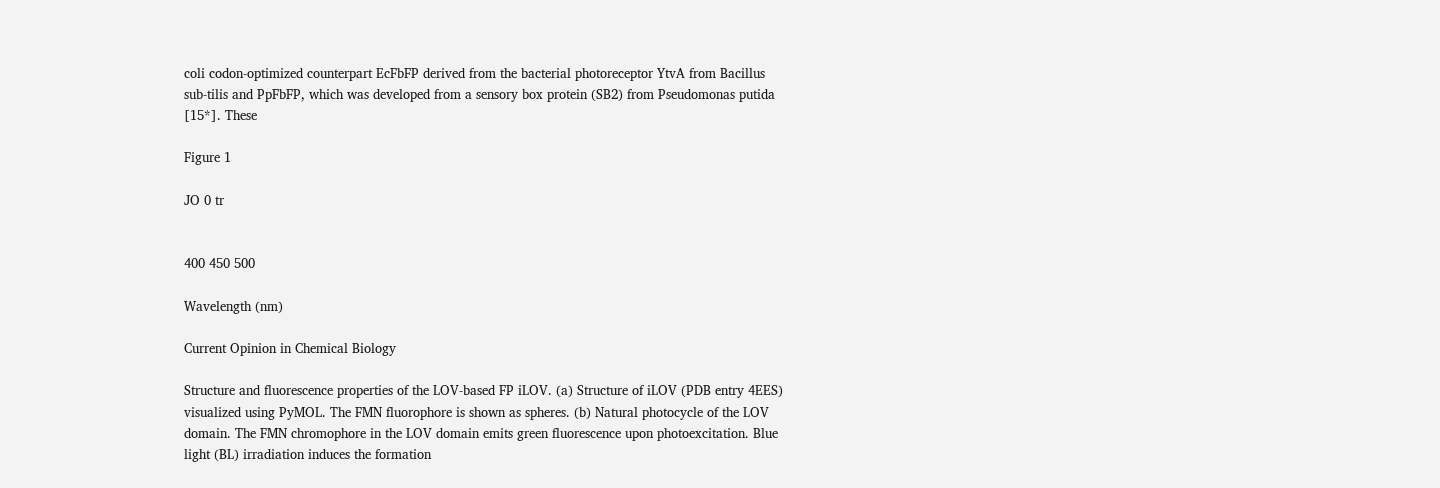coli codon-optimized counterpart EcFbFP derived from the bacterial photoreceptor YtvA from Bacillus sub-tilis and PpFbFP, which was developed from a sensory box protein (SB2) from Pseudomonas putida [15*]. These

Figure 1

JO 0 tr


400 450 500

Wavelength (nm)

Current Opinion in Chemical Biology

Structure and fluorescence properties of the LOV-based FP iLOV. (a) Structure of iLOV (PDB entry 4EES) visualized using PyMOL. The FMN fluorophore is shown as spheres. (b) Natural photocycle of the LOV domain. The FMN chromophore in the LOV domain emits green fluorescence upon photoexcitation. Blue light (BL) irradiation induces the formation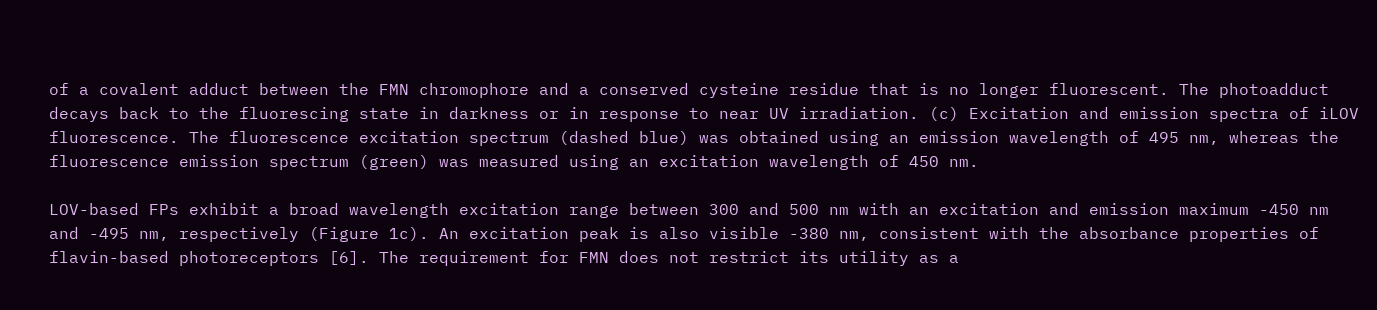of a covalent adduct between the FMN chromophore and a conserved cysteine residue that is no longer fluorescent. The photoadduct decays back to the fluorescing state in darkness or in response to near UV irradiation. (c) Excitation and emission spectra of iLOV fluorescence. The fluorescence excitation spectrum (dashed blue) was obtained using an emission wavelength of 495 nm, whereas the fluorescence emission spectrum (green) was measured using an excitation wavelength of 450 nm.

LOV-based FPs exhibit a broad wavelength excitation range between 300 and 500 nm with an excitation and emission maximum -450 nm and -495 nm, respectively (Figure 1c). An excitation peak is also visible -380 nm, consistent with the absorbance properties of flavin-based photoreceptors [6]. The requirement for FMN does not restrict its utility as a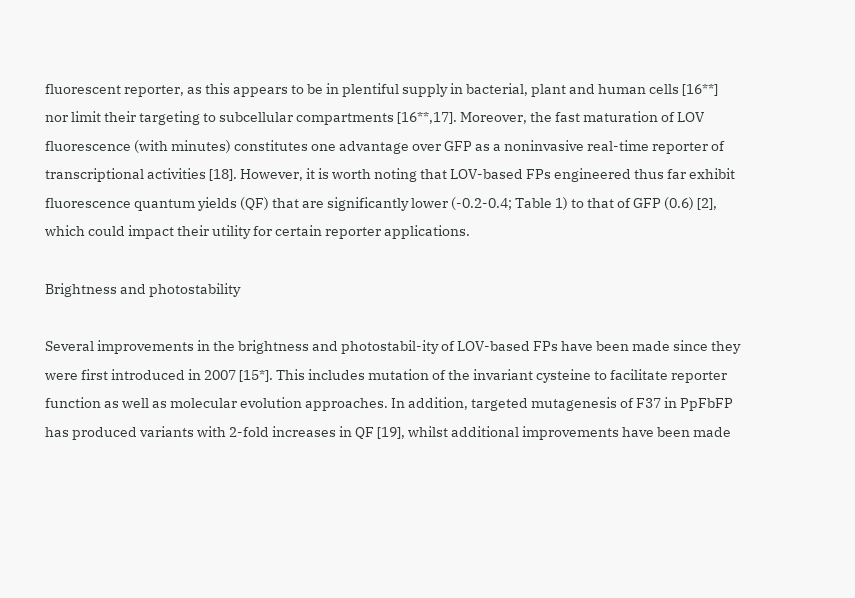fluorescent reporter, as this appears to be in plentiful supply in bacterial, plant and human cells [16**] nor limit their targeting to subcellular compartments [16**,17]. Moreover, the fast maturation of LOV fluorescence (with minutes) constitutes one advantage over GFP as a noninvasive real-time reporter of transcriptional activities [18]. However, it is worth noting that LOV-based FPs engineered thus far exhibit fluorescence quantum yields (QF) that are significantly lower (-0.2-0.4; Table 1) to that of GFP (0.6) [2], which could impact their utility for certain reporter applications.

Brightness and photostability

Several improvements in the brightness and photostabil-ity of LOV-based FPs have been made since they were first introduced in 2007 [15*]. This includes mutation of the invariant cysteine to facilitate reporter function as well as molecular evolution approaches. In addition, targeted mutagenesis of F37 in PpFbFP has produced variants with 2-fold increases in QF [19], whilst additional improvements have been made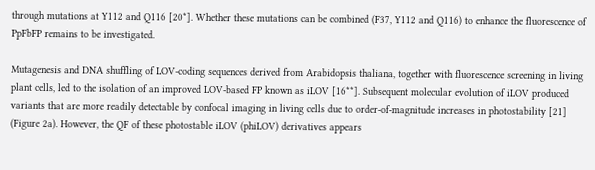through mutations at Y112 and Q116 [20*]. Whether these mutations can be combined (F37, Y112 and Q116) to enhance the fluorescence of PpFbFP remains to be investigated.

Mutagenesis and DNA shuffling of LOV-coding sequences derived from Arabidopsis thaliana, together with fluorescence screening in living plant cells, led to the isolation of an improved LOV-based FP known as iLOV [16**]. Subsequent molecular evolution of iLOV produced variants that are more readily detectable by confocal imaging in living cells due to order-of-magnitude increases in photostability [21] (Figure 2a). However, the QF of these photostable iLOV (phiLOV) derivatives appears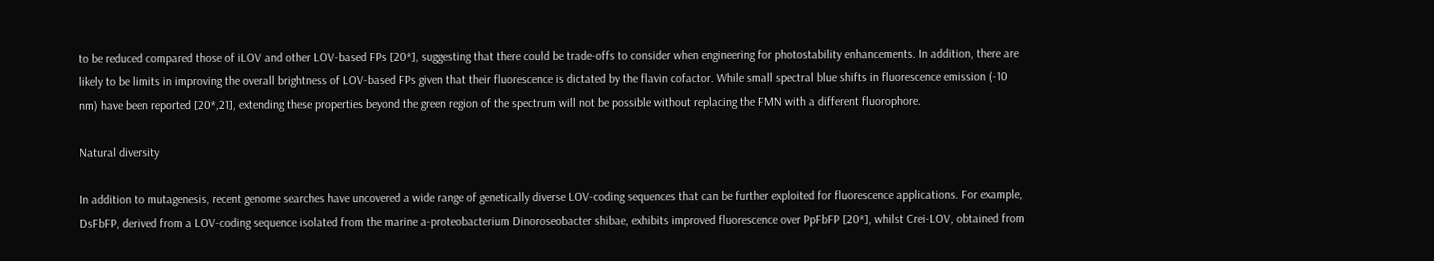to be reduced compared those of iLOV and other LOV-based FPs [20*], suggesting that there could be trade-offs to consider when engineering for photostability enhancements. In addition, there are likely to be limits in improving the overall brightness of LOV-based FPs given that their fluorescence is dictated by the flavin cofactor. While small spectral blue shifts in fluorescence emission (-10 nm) have been reported [20*,21], extending these properties beyond the green region of the spectrum will not be possible without replacing the FMN with a different fluorophore.

Natural diversity

In addition to mutagenesis, recent genome searches have uncovered a wide range of genetically diverse LOV-coding sequences that can be further exploited for fluorescence applications. For example, DsFbFP, derived from a LOV-coding sequence isolated from the marine a-proteobacterium Dinoroseobacter shibae, exhibits improved fluorescence over PpFbFP [20*], whilst Crei-LOV, obtained from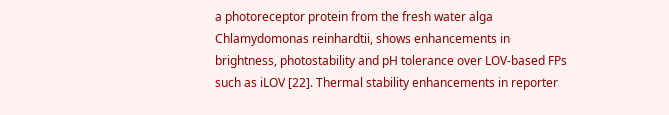a photoreceptor protein from the fresh water alga Chlamydomonas reinhardtii, shows enhancements in brightness, photostability and pH tolerance over LOV-based FPs such as iLOV [22]. Thermal stability enhancements in reporter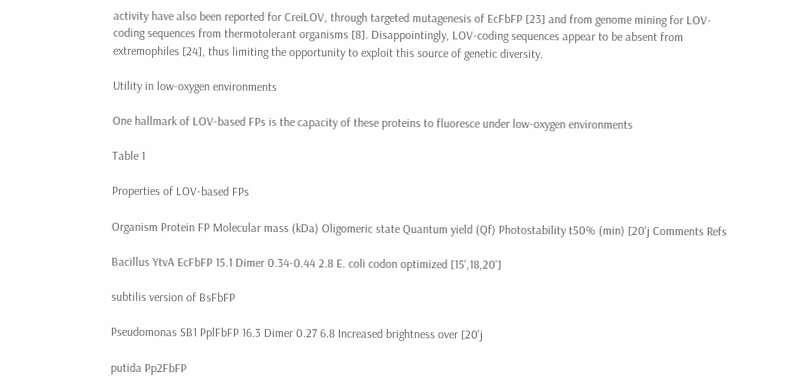activity have also been reported for CreiLOV, through targeted mutagenesis of EcFbFP [23] and from genome mining for LOV-coding sequences from thermotolerant organisms [8]. Disappointingly, LOV-coding sequences appear to be absent from extremophiles [24], thus limiting the opportunity to exploit this source of genetic diversity.

Utility in low-oxygen environments

One hallmark of LOV-based FPs is the capacity of these proteins to fluoresce under low-oxygen environments

Table 1

Properties of LOV-based FPs

Organism Protein FP Molecular mass (kDa) Oligomeric state Quantum yield (Qf) Photostability t50% (min) [20'j Comments Refs

Bacillus YtvA EcFbFP 15.1 Dimer 0.34-0.44 2.8 E. coli codon optimized [15',18,20']

subtilis version of BsFbFP

Pseudomonas SB1 PplFbFP 16.3 Dimer 0.27 6.8 Increased brightness over [20'j

putida Pp2FbFP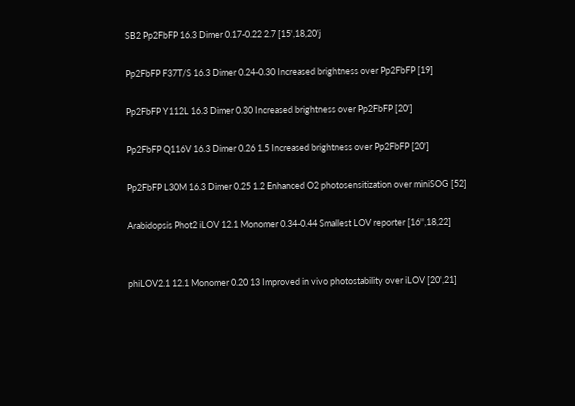SB2 Pp2FbFP 16.3 Dimer 0.17-0.22 2.7 [15',18,20'j

Pp2FbFP F37T/S 16.3 Dimer 0.24-0.30 Increased brightness over Pp2FbFP [19]

Pp2FbFP Y112L 16.3 Dimer 0.30 Increased brightness over Pp2FbFP [20']

Pp2FbFP Q116V 16.3 Dimer 0.26 1.5 Increased brightness over Pp2FbFP [20']

Pp2FbFP L30M 16.3 Dimer 0.25 1.2 Enhanced O2 photosensitization over miniSOG [52]

Arabidopsis Phot2 iLOV 12.1 Monomer 0.34-0.44 Smallest LOV reporter [16'',18,22]


phiLOV2.1 12.1 Monomer 0.20 13 Improved in vivo photostability over iLOV [20',21]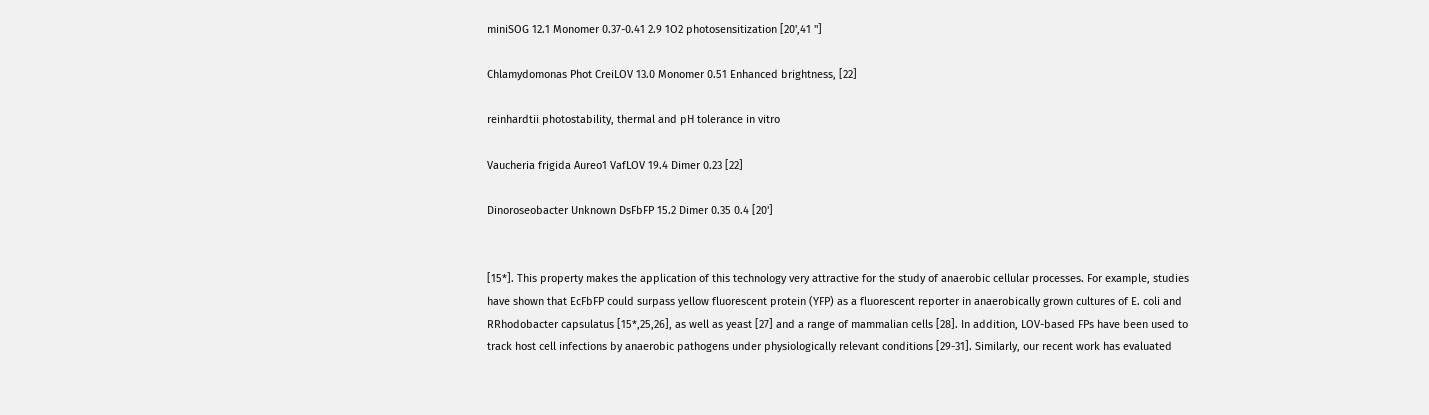miniSOG 12.1 Monomer 0.37-0.41 2.9 1O2 photosensitization [20',41 '']

Chlamydomonas Phot CreiLOV 13.0 Monomer 0.51 Enhanced brightness, [22]

reinhardtii photostability, thermal and pH tolerance in vitro

Vaucheria frigida Aureo1 VafLOV 19.4 Dimer 0.23 [22]

Dinoroseobacter Unknown DsFbFP 15.2 Dimer 0.35 0.4 [20']


[15*]. This property makes the application of this technology very attractive for the study of anaerobic cellular processes. For example, studies have shown that EcFbFP could surpass yellow fluorescent protein (YFP) as a fluorescent reporter in anaerobically grown cultures of E. coli and RRhodobacter capsulatus [15*,25,26], as well as yeast [27] and a range of mammalian cells [28]. In addition, LOV-based FPs have been used to track host cell infections by anaerobic pathogens under physiologically relevant conditions [29-31]. Similarly, our recent work has evaluated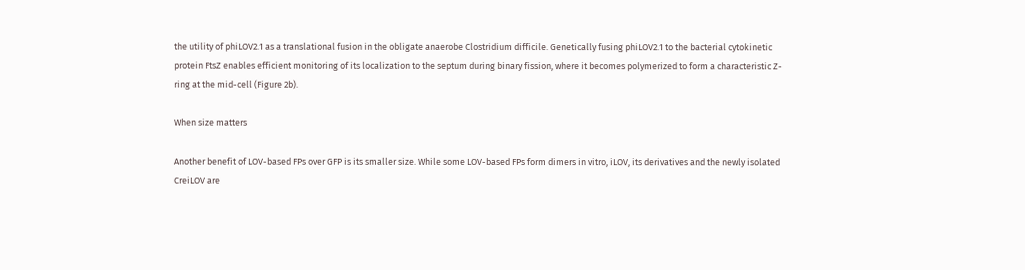the utility of phiLOV2.1 as a translational fusion in the obligate anaerobe Clostridium difficile. Genetically fusing phiLOV2.1 to the bacterial cytokinetic protein FtsZ enables efficient monitoring of its localization to the septum during binary fission, where it becomes polymerized to form a characteristic Z-ring at the mid-cell (Figure 2b).

When size matters

Another benefit of LOV-based FPs over GFP is its smaller size. While some LOV-based FPs form dimers in vitro, iLOV, its derivatives and the newly isolated CreiLOV are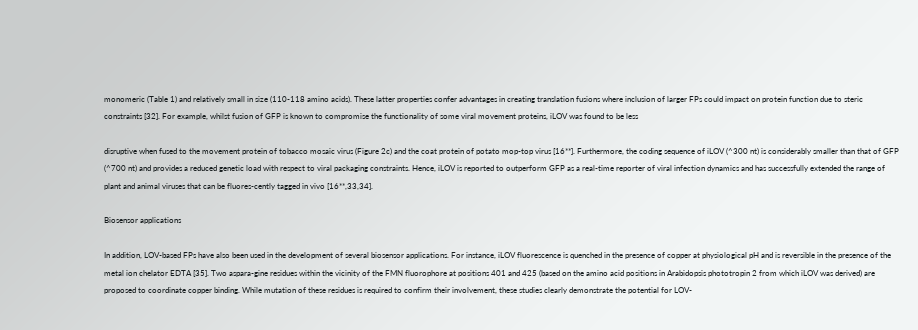monomeric (Table 1) and relatively small in size (110-118 amino acids). These latter properties confer advantages in creating translation fusions where inclusion of larger FPs could impact on protein function due to steric constraints [32]. For example, whilst fusion of GFP is known to compromise the functionality of some viral movement proteins, iLOV was found to be less

disruptive when fused to the movement protein of tobacco mosaic virus (Figure 2c) and the coat protein of potato mop-top virus [16**]. Furthermore, the coding sequence of iLOV (^300 nt) is considerably smaller than that of GFP (^700 nt) and provides a reduced genetic load with respect to viral packaging constraints. Hence, iLOV is reported to outperform GFP as a real-time reporter of viral infection dynamics and has successfully extended the range of plant and animal viruses that can be fluores-cently tagged in vivo [16**,33,34].

Biosensor applications

In addition, LOV-based FPs have also been used in the development of several biosensor applications. For instance, iLOV fluorescence is quenched in the presence of copper at physiological pH and is reversible in the presence of the metal ion chelator EDTA [35]. Two aspara-gine residues within the vicinity of the FMN fluorophore at positions 401 and 425 (based on the amino acid positions in Arabidopsis phototropin 2 from which iLOV was derived) are proposed to coordinate copper binding. While mutation of these residues is required to confirm their involvement, these studies clearly demonstrate the potential for LOV-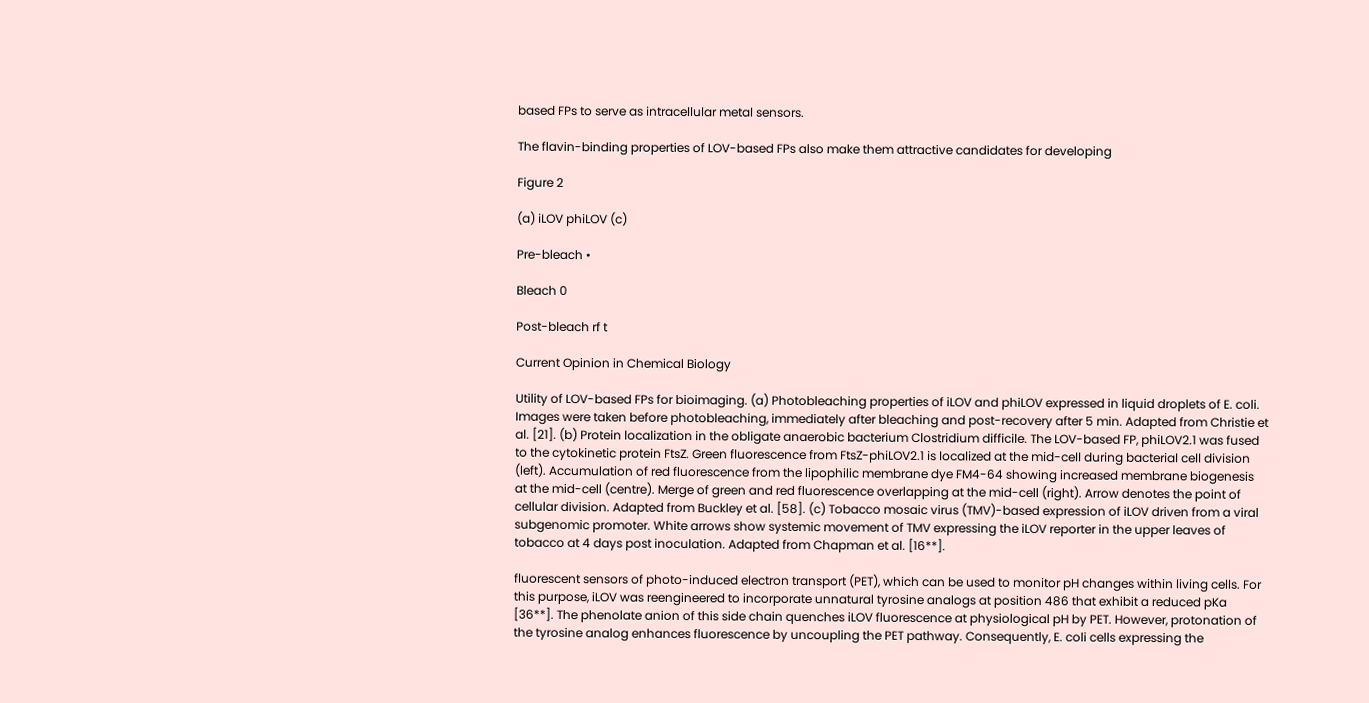based FPs to serve as intracellular metal sensors.

The flavin-binding properties of LOV-based FPs also make them attractive candidates for developing

Figure 2

(a) iLOV phiLOV (c)

Pre-bleach •

Bleach 0

Post-bleach rf t

Current Opinion in Chemical Biology

Utility of LOV-based FPs for bioimaging. (a) Photobleaching properties of iLOV and phiLOV expressed in liquid droplets of E. coli. Images were taken before photobleaching, immediately after bleaching and post-recovery after 5 min. Adapted from Christie et al. [21]. (b) Protein localization in the obligate anaerobic bacterium Clostridium difficile. The LOV-based FP, phiLOV2.1 was fused to the cytokinetic protein FtsZ. Green fluorescence from FtsZ-phiLOV2.1 is localized at the mid-cell during bacterial cell division (left). Accumulation of red fluorescence from the lipophilic membrane dye FM4-64 showing increased membrane biogenesis at the mid-cell (centre). Merge of green and red fluorescence overlapping at the mid-cell (right). Arrow denotes the point of cellular division. Adapted from Buckley et al. [58]. (c) Tobacco mosaic virus (TMV)-based expression of iLOV driven from a viral subgenomic promoter. White arrows show systemic movement of TMV expressing the iLOV reporter in the upper leaves of tobacco at 4 days post inoculation. Adapted from Chapman et al. [16**].

fluorescent sensors of photo-induced electron transport (PET), which can be used to monitor pH changes within living cells. For this purpose, iLOV was reengineered to incorporate unnatural tyrosine analogs at position 486 that exhibit a reduced pKa [36**]. The phenolate anion of this side chain quenches iLOV fluorescence at physiological pH by PET. However, protonation of the tyrosine analog enhances fluorescence by uncoupling the PET pathway. Consequently, E. coli cells expressing the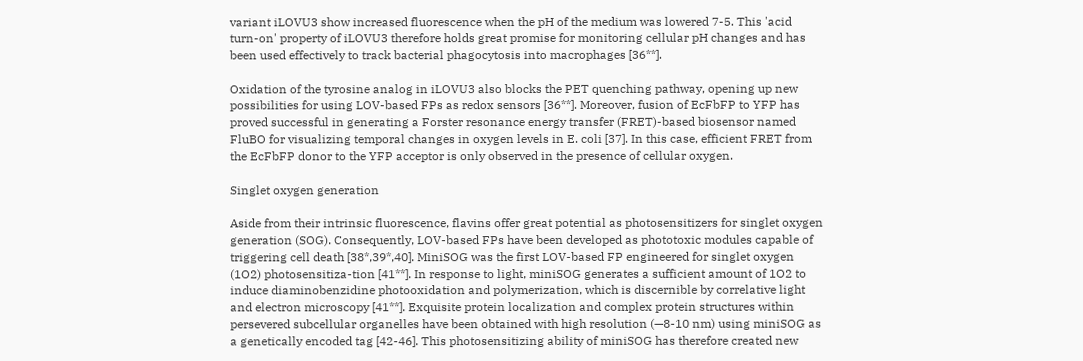variant iLOVU3 show increased fluorescence when the pH of the medium was lowered 7-5. This 'acid turn-on' property of iLOVU3 therefore holds great promise for monitoring cellular pH changes and has been used effectively to track bacterial phagocytosis into macrophages [36**].

Oxidation of the tyrosine analog in iLOVU3 also blocks the PET quenching pathway, opening up new possibilities for using LOV-based FPs as redox sensors [36**]. Moreover, fusion of EcFbFP to YFP has proved successful in generating a Forster resonance energy transfer (FRET)-based biosensor named FluBO for visualizing temporal changes in oxygen levels in E. coli [37]. In this case, efficient FRET from the EcFbFP donor to the YFP acceptor is only observed in the presence of cellular oxygen.

Singlet oxygen generation

Aside from their intrinsic fluorescence, flavins offer great potential as photosensitizers for singlet oxygen generation (SOG). Consequently, LOV-based FPs have been developed as phototoxic modules capable of triggering cell death [38*,39*,40]. MiniSOG was the first LOV-based FP engineered for singlet oxygen (1O2) photosensitiza-tion [41**]. In response to light, miniSOG generates a sufficient amount of 1O2 to induce diaminobenzidine photooxidation and polymerization, which is discernible by correlative light and electron microscopy [41**]. Exquisite protein localization and complex protein structures within persevered subcellular organelles have been obtained with high resolution (—8-10 nm) using miniSOG as a genetically encoded tag [42-46]. This photosensitizing ability of miniSOG has therefore created new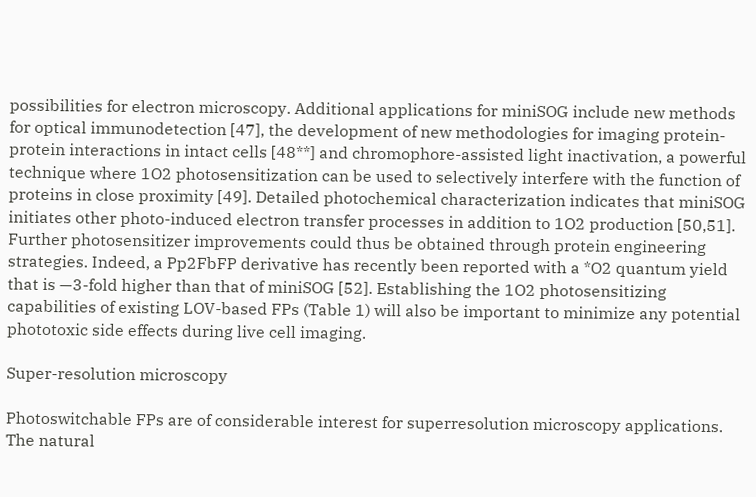possibilities for electron microscopy. Additional applications for miniSOG include new methods for optical immunodetection [47], the development of new methodologies for imaging protein-protein interactions in intact cells [48**] and chromophore-assisted light inactivation, a powerful technique where 1O2 photosensitization can be used to selectively interfere with the function of proteins in close proximity [49]. Detailed photochemical characterization indicates that miniSOG initiates other photo-induced electron transfer processes in addition to 1O2 production [50,51]. Further photosensitizer improvements could thus be obtained through protein engineering strategies. Indeed, a Pp2FbFP derivative has recently been reported with a *O2 quantum yield that is —3-fold higher than that of miniSOG [52]. Establishing the 1O2 photosensitizing capabilities of existing LOV-based FPs (Table 1) will also be important to minimize any potential phototoxic side effects during live cell imaging.

Super-resolution microscopy

Photoswitchable FPs are of considerable interest for superresolution microscopy applications. The natural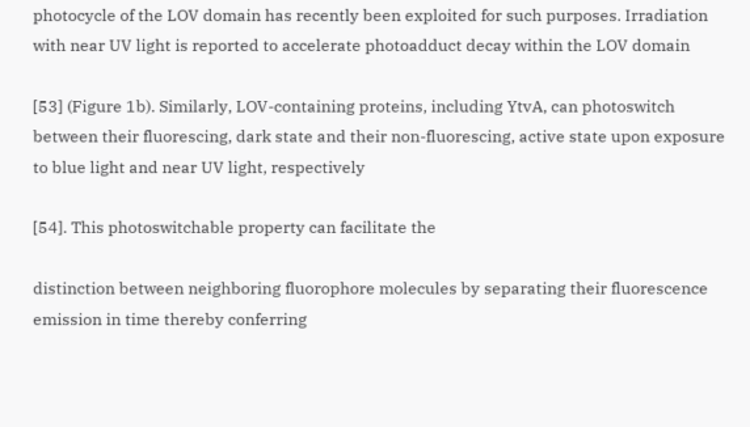photocycle of the LOV domain has recently been exploited for such purposes. Irradiation with near UV light is reported to accelerate photoadduct decay within the LOV domain

[53] (Figure 1b). Similarly, LOV-containing proteins, including YtvA, can photoswitch between their fluorescing, dark state and their non-fluorescing, active state upon exposure to blue light and near UV light, respectively

[54]. This photoswitchable property can facilitate the

distinction between neighboring fluorophore molecules by separating their fluorescence emission in time thereby conferring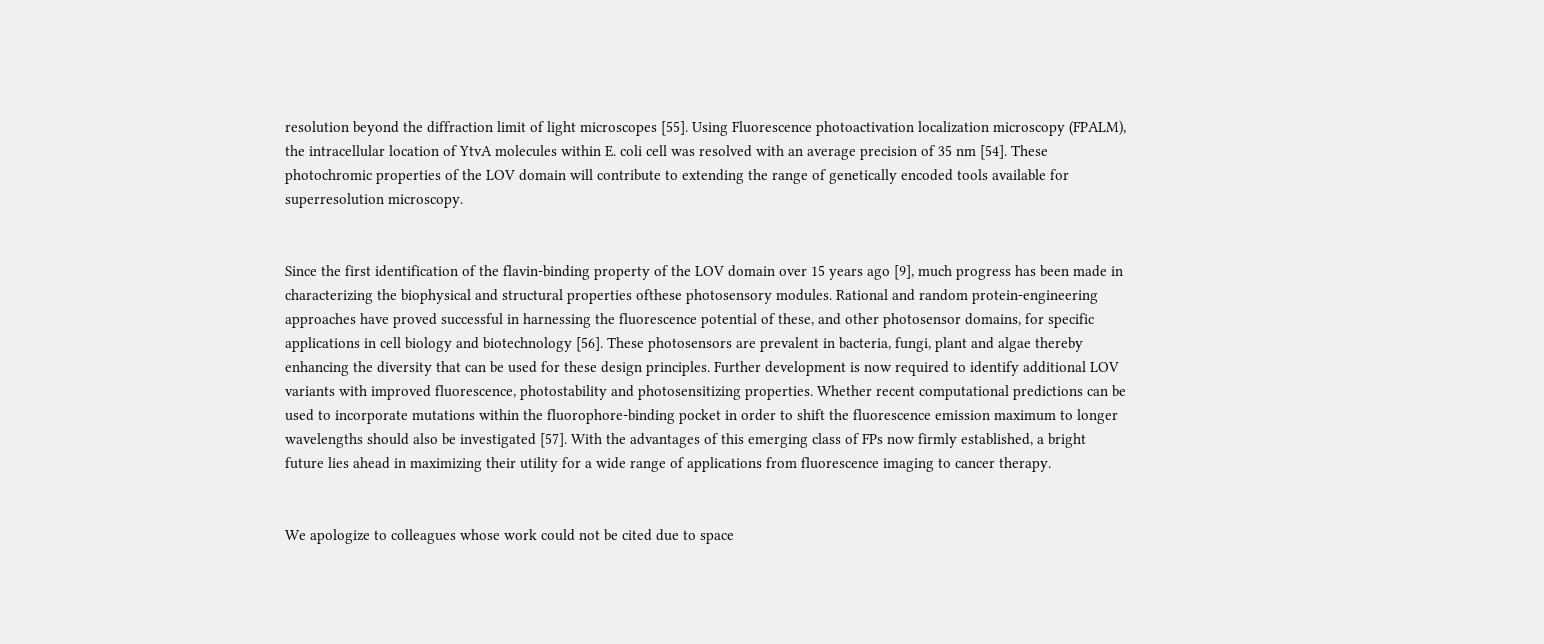resolution beyond the diffraction limit of light microscopes [55]. Using Fluorescence photoactivation localization microscopy (FPALM), the intracellular location of YtvA molecules within E. coli cell was resolved with an average precision of 35 nm [54]. These photochromic properties of the LOV domain will contribute to extending the range of genetically encoded tools available for superresolution microscopy.


Since the first identification of the flavin-binding property of the LOV domain over 15 years ago [9], much progress has been made in characterizing the biophysical and structural properties ofthese photosensory modules. Rational and random protein-engineering approaches have proved successful in harnessing the fluorescence potential of these, and other photosensor domains, for specific applications in cell biology and biotechnology [56]. These photosensors are prevalent in bacteria, fungi, plant and algae thereby enhancing the diversity that can be used for these design principles. Further development is now required to identify additional LOV variants with improved fluorescence, photostability and photosensitizing properties. Whether recent computational predictions can be used to incorporate mutations within the fluorophore-binding pocket in order to shift the fluorescence emission maximum to longer wavelengths should also be investigated [57]. With the advantages of this emerging class of FPs now firmly established, a bright future lies ahead in maximizing their utility for a wide range of applications from fluorescence imaging to cancer therapy.


We apologize to colleagues whose work could not be cited due to space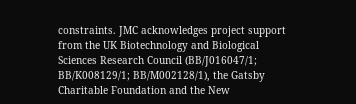constraints. JMC acknowledges project support from the UK Biotechnology and Biological Sciences Research Council (BB/J016047/1; BB/K008129/1; BB/M002128/1), the Gatsby Charitable Foundation and the New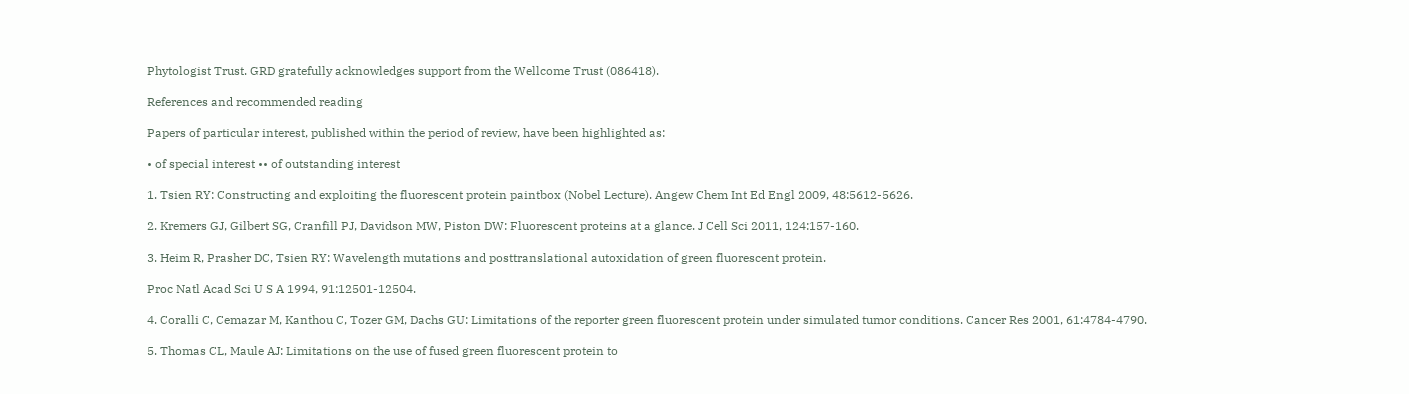Phytologist Trust. GRD gratefully acknowledges support from the Wellcome Trust (086418).

References and recommended reading

Papers of particular interest, published within the period of review, have been highlighted as:

• of special interest •• of outstanding interest

1. Tsien RY: Constructing and exploiting the fluorescent protein paintbox (Nobel Lecture). Angew Chem Int Ed Engl 2009, 48:5612-5626.

2. Kremers GJ, Gilbert SG, Cranfill PJ, Davidson MW, Piston DW: Fluorescent proteins at a glance. J Cell Sci 2011, 124:157-160.

3. Heim R, Prasher DC, Tsien RY: Wavelength mutations and posttranslational autoxidation of green fluorescent protein.

Proc Natl Acad Sci U S A 1994, 91:12501-12504.

4. Coralli C, Cemazar M, Kanthou C, Tozer GM, Dachs GU: Limitations of the reporter green fluorescent protein under simulated tumor conditions. Cancer Res 2001, 61:4784-4790.

5. Thomas CL, Maule AJ: Limitations on the use of fused green fluorescent protein to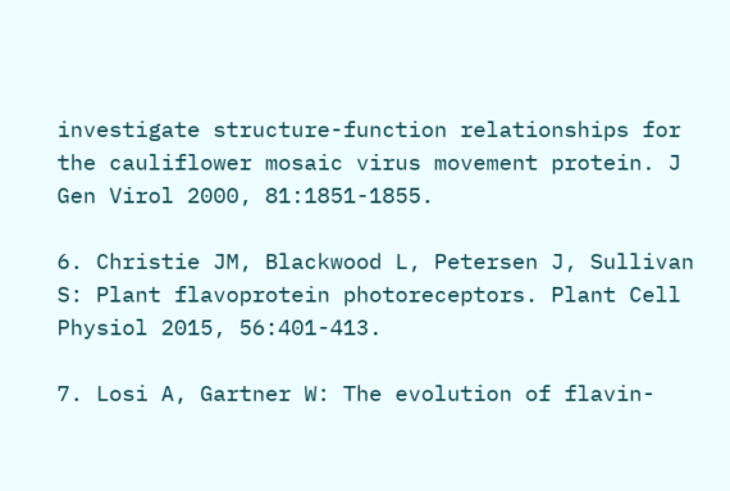investigate structure-function relationships for the cauliflower mosaic virus movement protein. J Gen Virol 2000, 81:1851-1855.

6. Christie JM, Blackwood L, Petersen J, Sullivan S: Plant flavoprotein photoreceptors. Plant Cell Physiol 2015, 56:401-413.

7. Losi A, Gartner W: The evolution of flavin-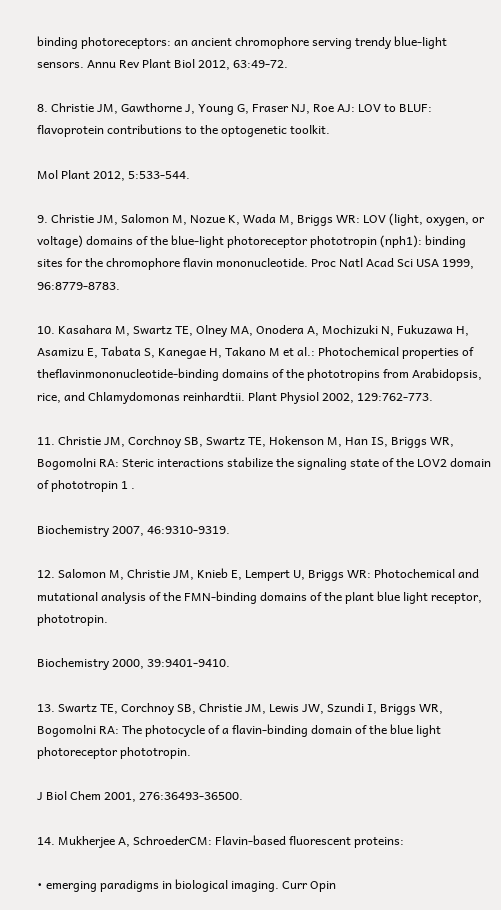binding photoreceptors: an ancient chromophore serving trendy blue-light sensors. Annu Rev Plant Biol 2012, 63:49-72.

8. Christie JM, Gawthorne J, Young G, Fraser NJ, Roe AJ: LOV to BLUF: flavoprotein contributions to the optogenetic toolkit.

Mol Plant 2012, 5:533-544.

9. Christie JM, Salomon M, Nozue K, Wada M, Briggs WR: LOV (light, oxygen, or voltage) domains of the blue-light photoreceptor phototropin (nph1): binding sites for the chromophore flavin mononucleotide. Proc Natl Acad Sci USA 1999, 96:8779-8783.

10. Kasahara M, Swartz TE, Olney MA, Onodera A, Mochizuki N, Fukuzawa H, Asamizu E, Tabata S, Kanegae H, Takano M et al.: Photochemical properties of theflavinmononucleotide-binding domains of the phototropins from Arabidopsis, rice, and Chlamydomonas reinhardtii. Plant Physiol 2002, 129:762-773.

11. Christie JM, Corchnoy SB, Swartz TE, Hokenson M, Han IS, Briggs WR, Bogomolni RA: Steric interactions stabilize the signaling state of the LOV2 domain of phototropin 1 .

Biochemistry 2007, 46:9310-9319.

12. Salomon M, Christie JM, Knieb E, Lempert U, Briggs WR: Photochemical and mutational analysis of the FMN-binding domains of the plant blue light receptor, phototropin.

Biochemistry 2000, 39:9401-9410.

13. Swartz TE, Corchnoy SB, Christie JM, Lewis JW, Szundi I, Briggs WR, Bogomolni RA: The photocycle of a flavin-binding domain of the blue light photoreceptor phototropin.

J Biol Chem 2001, 276:36493-36500.

14. Mukherjee A, SchroederCM: Flavin-based fluorescent proteins:

• emerging paradigms in biological imaging. Curr Opin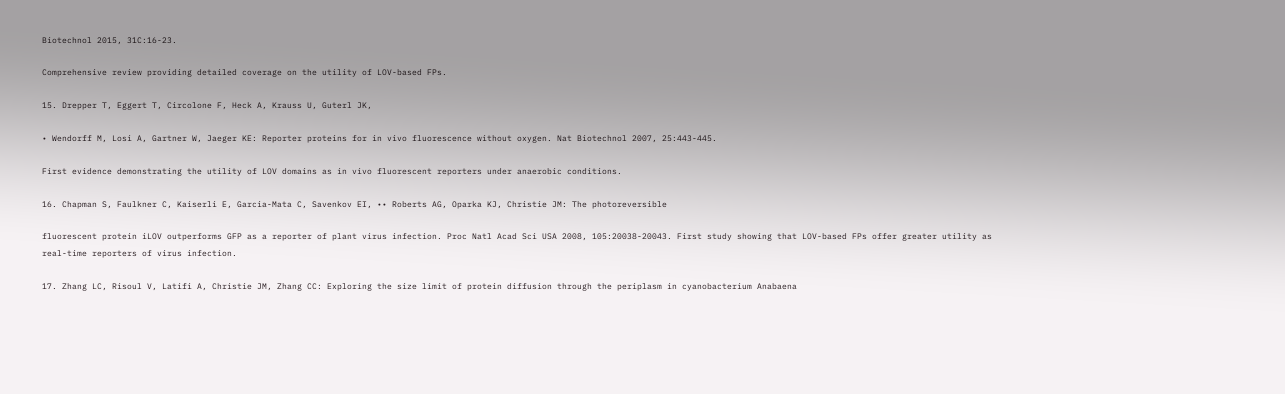Biotechnol 2015, 31C:16-23.

Comprehensive review providing detailed coverage on the utility of LOV-based FPs.

15. Drepper T, Eggert T, Circolone F, Heck A, Krauss U, Guterl JK,

• Wendorff M, Losi A, Gartner W, Jaeger KE: Reporter proteins for in vivo fluorescence without oxygen. Nat Biotechnol 2007, 25:443-445.

First evidence demonstrating the utility of LOV domains as in vivo fluorescent reporters under anaerobic conditions.

16. Chapman S, Faulkner C, Kaiserli E, Garcia-Mata C, Savenkov EI, •• Roberts AG, Oparka KJ, Christie JM: The photoreversible

fluorescent protein iLOV outperforms GFP as a reporter of plant virus infection. Proc Natl Acad Sci USA 2008, 105:20038-20043. First study showing that LOV-based FPs offer greater utility as real-time reporters of virus infection.

17. Zhang LC, Risoul V, Latifi A, Christie JM, Zhang CC: Exploring the size limit of protein diffusion through the periplasm in cyanobacterium Anabaena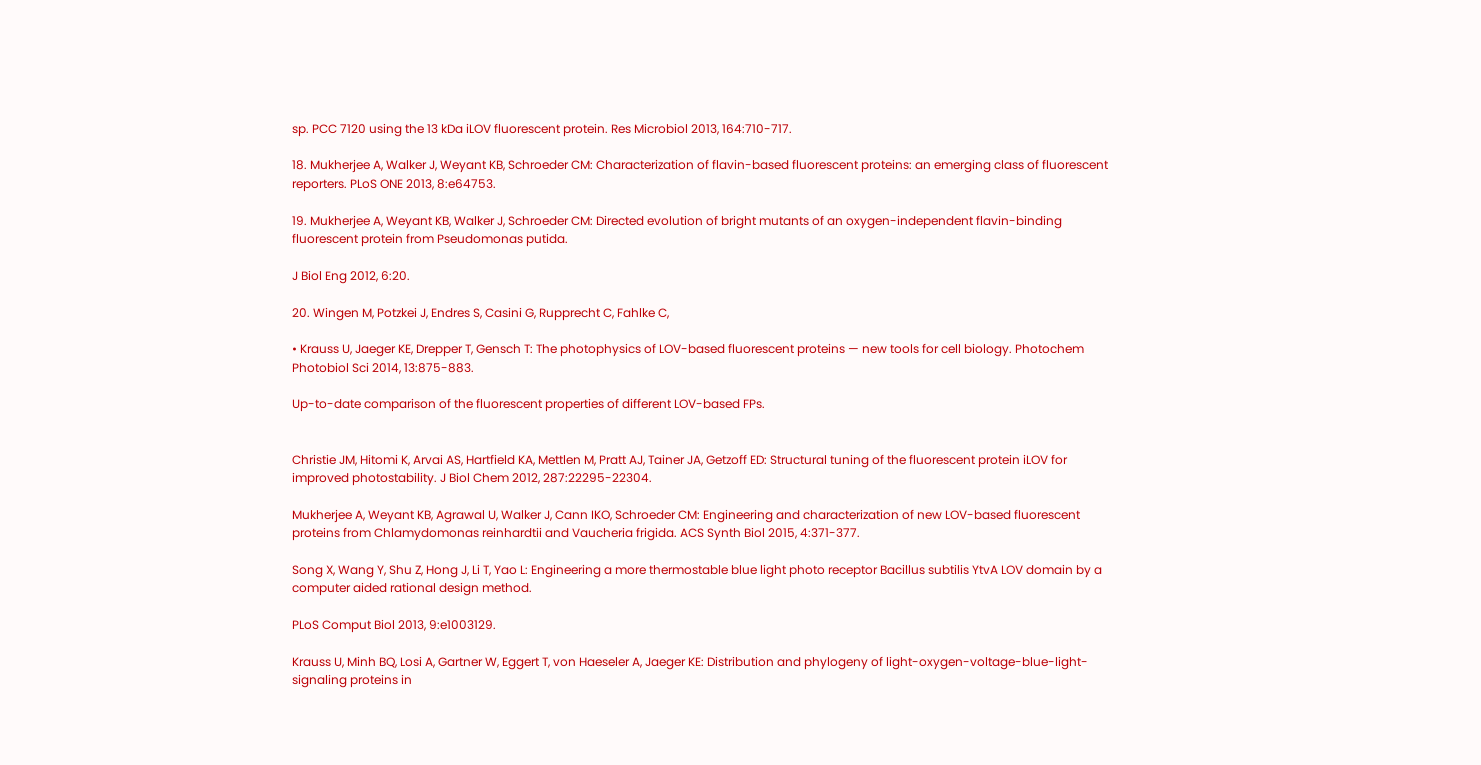sp. PCC 7120 using the 13 kDa iLOV fluorescent protein. Res Microbiol 2013, 164:710-717.

18. Mukherjee A, Walker J, Weyant KB, Schroeder CM: Characterization of flavin-based fluorescent proteins: an emerging class of fluorescent reporters. PLoS ONE 2013, 8:e64753.

19. Mukherjee A, Weyant KB, Walker J, Schroeder CM: Directed evolution of bright mutants of an oxygen-independent flavin-binding fluorescent protein from Pseudomonas putida.

J Biol Eng 2012, 6:20.

20. Wingen M, Potzkei J, Endres S, Casini G, Rupprecht C, Fahlke C,

• Krauss U, Jaeger KE, Drepper T, Gensch T: The photophysics of LOV-based fluorescent proteins — new tools for cell biology. Photochem Photobiol Sci 2014, 13:875-883.

Up-to-date comparison of the fluorescent properties of different LOV-based FPs.


Christie JM, Hitomi K, Arvai AS, Hartfield KA, Mettlen M, Pratt AJ, Tainer JA, Getzoff ED: Structural tuning of the fluorescent protein iLOV for improved photostability. J Biol Chem 2012, 287:22295-22304.

Mukherjee A, Weyant KB, Agrawal U, Walker J, Cann IKO, Schroeder CM: Engineering and characterization of new LOV-based fluorescent proteins from Chlamydomonas reinhardtii and Vaucheria frigida. ACS Synth Biol 2015, 4:371-377.

Song X, Wang Y, Shu Z, Hong J, Li T, Yao L: Engineering a more thermostable blue light photo receptor Bacillus subtilis YtvA LOV domain by a computer aided rational design method.

PLoS Comput Biol 2013, 9:e1003129.

Krauss U, Minh BQ, Losi A, Gartner W, Eggert T, von Haeseler A, Jaeger KE: Distribution and phylogeny of light-oxygen-voltage-blue-light-signaling proteins in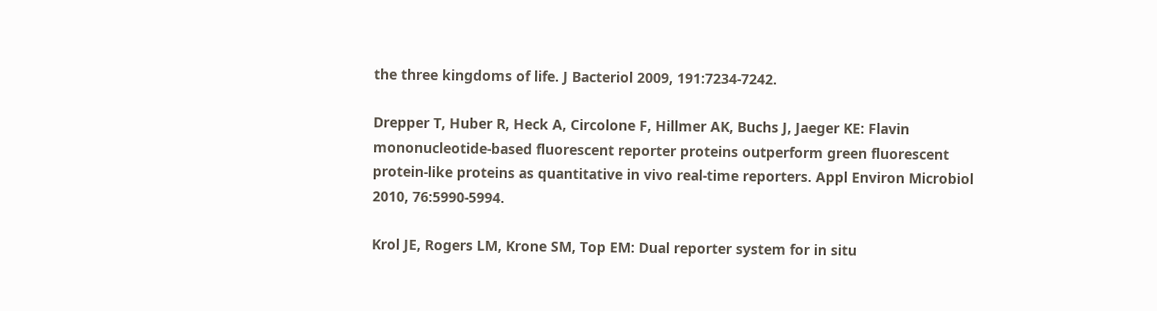the three kingdoms of life. J Bacteriol 2009, 191:7234-7242.

Drepper T, Huber R, Heck A, Circolone F, Hillmer AK, Buchs J, Jaeger KE: Flavin mononucleotide-based fluorescent reporter proteins outperform green fluorescent protein-like proteins as quantitative in vivo real-time reporters. Appl Environ Microbiol 2010, 76:5990-5994.

Krol JE, Rogers LM, Krone SM, Top EM: Dual reporter system for in situ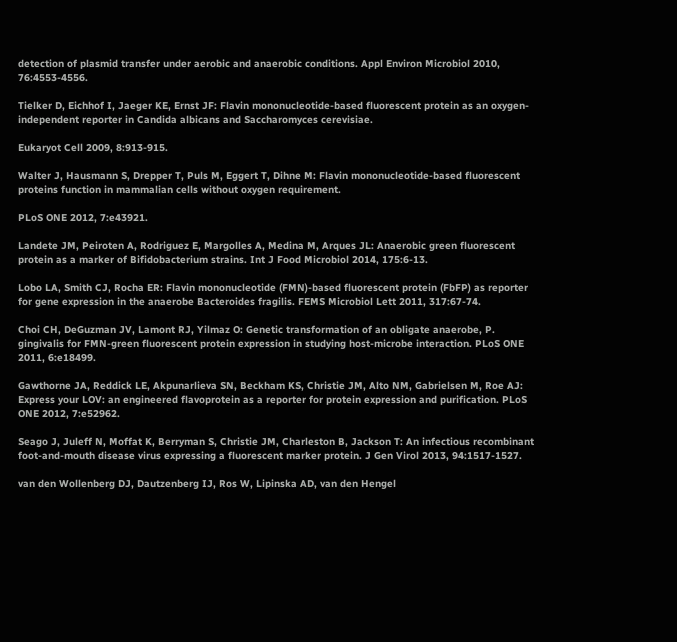detection of plasmid transfer under aerobic and anaerobic conditions. Appl Environ Microbiol 2010, 76:4553-4556.

Tielker D, Eichhof I, Jaeger KE, Ernst JF: Flavin mononucleotide-based fluorescent protein as an oxygen-independent reporter in Candida albicans and Saccharomyces cerevisiae.

Eukaryot Cell 2009, 8:913-915.

Walter J, Hausmann S, Drepper T, Puls M, Eggert T, Dihne M: Flavin mononucleotide-based fluorescent proteins function in mammalian cells without oxygen requirement.

PLoS ONE 2012, 7:e43921.

Landete JM, Peiroten A, Rodriguez E, Margolles A, Medina M, Arques JL: Anaerobic green fluorescent protein as a marker of Bifidobacterium strains. Int J Food Microbiol 2014, 175:6-13.

Lobo LA, Smith CJ, Rocha ER: Flavin mononucleotide (FMN)-based fluorescent protein (FbFP) as reporter for gene expression in the anaerobe Bacteroides fragilis. FEMS Microbiol Lett 2011, 317:67-74.

Choi CH, DeGuzman JV, Lamont RJ, Yilmaz O: Genetic transformation of an obligate anaerobe, P. gingivalis for FMN-green fluorescent protein expression in studying host-microbe interaction. PLoS ONE 2011, 6:e18499.

Gawthorne JA, Reddick LE, Akpunarlieva SN, Beckham KS, Christie JM, Alto NM, Gabrielsen M, Roe AJ: Express your LOV: an engineered flavoprotein as a reporter for protein expression and purification. PLoS ONE 2012, 7:e52962.

Seago J, Juleff N, Moffat K, Berryman S, Christie JM, Charleston B, Jackson T: An infectious recombinant foot-and-mouth disease virus expressing a fluorescent marker protein. J Gen Virol 2013, 94:1517-1527.

van den Wollenberg DJ, Dautzenberg IJ, Ros W, Lipinska AD, van den Hengel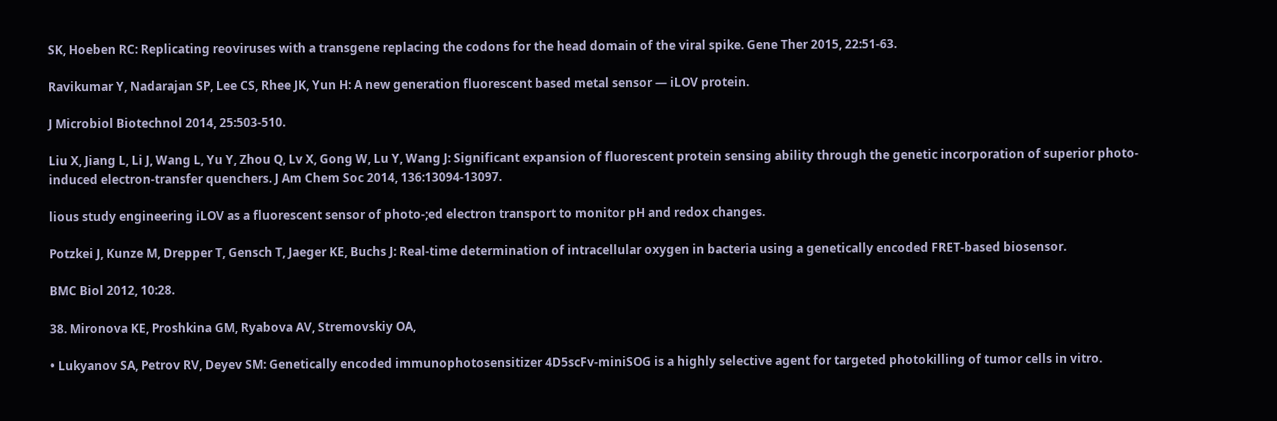SK, Hoeben RC: Replicating reoviruses with a transgene replacing the codons for the head domain of the viral spike. Gene Ther 2015, 22:51-63.

Ravikumar Y, Nadarajan SP, Lee CS, Rhee JK, Yun H: A new generation fluorescent based metal sensor — iLOV protein.

J Microbiol Biotechnol 2014, 25:503-510.

Liu X, Jiang L, Li J, Wang L, Yu Y, Zhou Q, Lv X, Gong W, Lu Y, Wang J: Significant expansion of fluorescent protein sensing ability through the genetic incorporation of superior photo-induced electron-transfer quenchers. J Am Chem Soc 2014, 136:13094-13097.

lious study engineering iLOV as a fluorescent sensor of photo-;ed electron transport to monitor pH and redox changes.

Potzkei J, Kunze M, Drepper T, Gensch T, Jaeger KE, Buchs J: Real-time determination of intracellular oxygen in bacteria using a genetically encoded FRET-based biosensor.

BMC Biol 2012, 10:28.

38. Mironova KE, Proshkina GM, Ryabova AV, Stremovskiy OA,

• Lukyanov SA, Petrov RV, Deyev SM: Genetically encoded immunophotosensitizer 4D5scFv-miniSOG is a highly selective agent for targeted photokilling of tumor cells in vitro.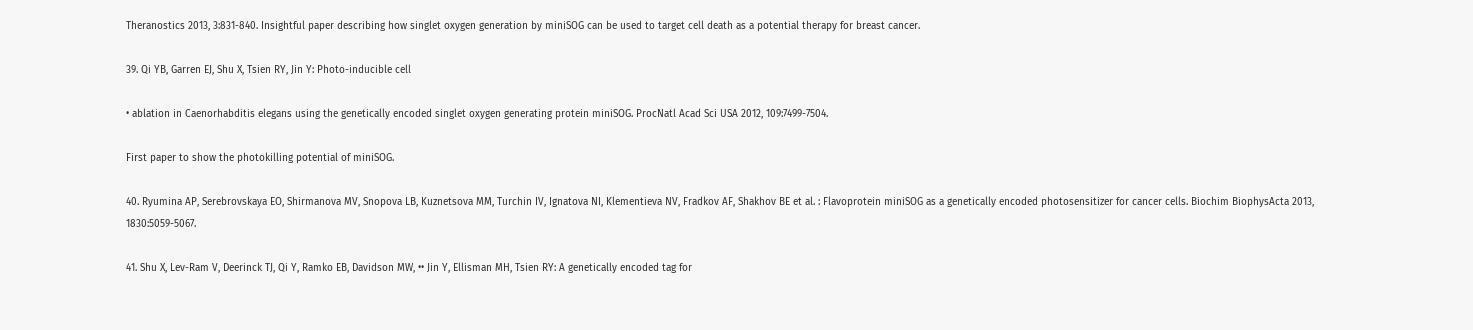Theranostics 2013, 3:831-840. Insightful paper describing how singlet oxygen generation by miniSOG can be used to target cell death as a potential therapy for breast cancer.

39. Qi YB, Garren EJ, Shu X, Tsien RY, Jin Y: Photo-inducible cell

• ablation in Caenorhabditis elegans using the genetically encoded singlet oxygen generating protein miniSOG. ProcNatl Acad Sci USA 2012, 109:7499-7504.

First paper to show the photokilling potential of miniSOG.

40. Ryumina AP, Serebrovskaya EO, Shirmanova MV, Snopova LB, Kuznetsova MM, Turchin IV, Ignatova NI, Klementieva NV, Fradkov AF, Shakhov BE et al. : Flavoprotein miniSOG as a genetically encoded photosensitizer for cancer cells. Biochim BiophysActa 2013, 1830:5059-5067.

41. Shu X, Lev-Ram V, Deerinck TJ, Qi Y, Ramko EB, Davidson MW, •• Jin Y, Ellisman MH, Tsien RY: A genetically encoded tag for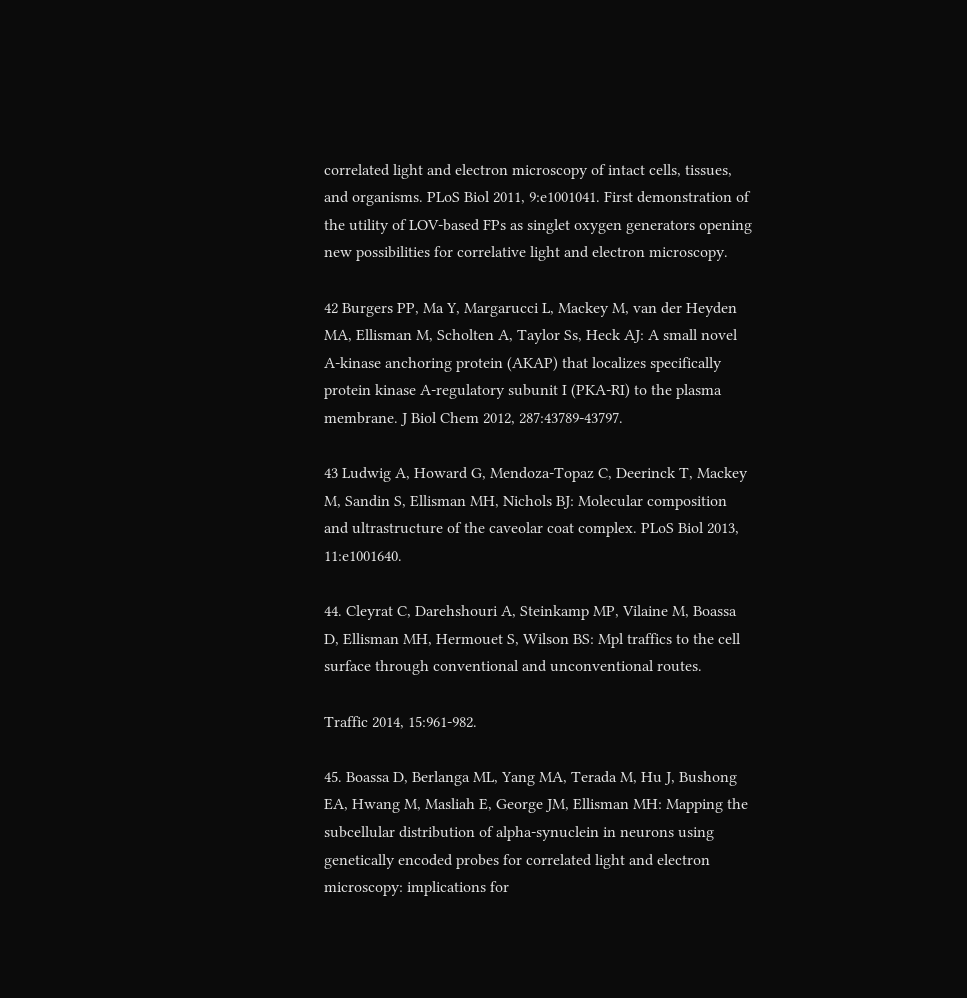correlated light and electron microscopy of intact cells, tissues, and organisms. PLoS Biol 2011, 9:e1001041. First demonstration of the utility of LOV-based FPs as singlet oxygen generators opening new possibilities for correlative light and electron microscopy.

42 Burgers PP, Ma Y, Margarucci L, Mackey M, van der Heyden MA, Ellisman M, Scholten A, Taylor Ss, Heck AJ: A small novel A-kinase anchoring protein (AKAP) that localizes specifically protein kinase A-regulatory subunit I (PKA-RI) to the plasma membrane. J Biol Chem 2012, 287:43789-43797.

43 Ludwig A, Howard G, Mendoza-Topaz C, Deerinck T, Mackey M, Sandin S, Ellisman MH, Nichols BJ: Molecular composition and ultrastructure of the caveolar coat complex. PLoS Biol 2013, 11:e1001640.

44. Cleyrat C, Darehshouri A, Steinkamp MP, Vilaine M, Boassa D, Ellisman MH, Hermouet S, Wilson BS: Mpl traffics to the cell surface through conventional and unconventional routes.

Traffic 2014, 15:961-982.

45. Boassa D, Berlanga ML, Yang MA, Terada M, Hu J, Bushong EA, Hwang M, Masliah E, George JM, Ellisman MH: Mapping the subcellular distribution of alpha-synuclein in neurons using genetically encoded probes for correlated light and electron microscopy: implications for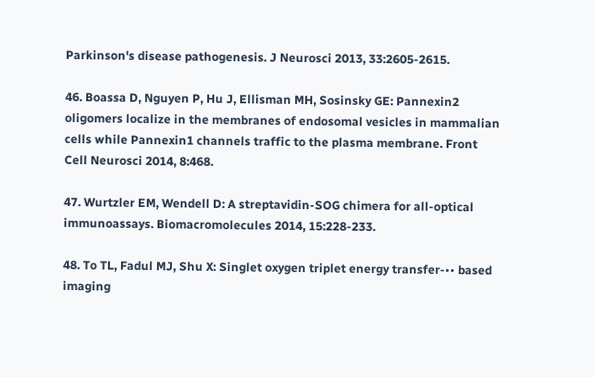Parkinson's disease pathogenesis. J Neurosci 2013, 33:2605-2615.

46. Boassa D, Nguyen P, Hu J, Ellisman MH, Sosinsky GE: Pannexin2 oligomers localize in the membranes of endosomal vesicles in mammalian cells while Pannexin1 channels traffic to the plasma membrane. Front Cell Neurosci 2014, 8:468.

47. Wurtzler EM, Wendell D: A streptavidin-SOG chimera for all-optical immunoassays. Biomacromolecules 2014, 15:228-233.

48. To TL, Fadul MJ, Shu X: Singlet oxygen triplet energy transfer-•• based imaging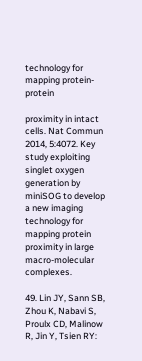technology for mapping protein-protein

proximity in intact cells. Nat Commun 2014, 5:4072. Key study exploiting singlet oxygen generation by miniSOG to develop a new imaging technology for mapping protein proximity in large macro-molecular complexes.

49. Lin JY, Sann SB, Zhou K, Nabavi S, Proulx CD, Malinow R, Jin Y, Tsien RY: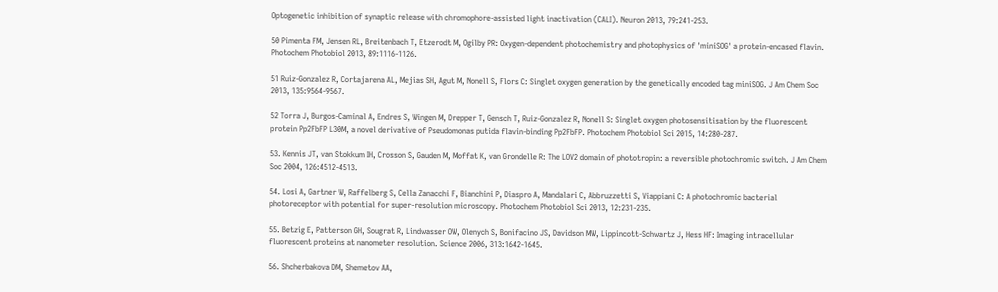Optogenetic inhibition of synaptic release with chromophore-assisted light inactivation (CALI). Neuron 2013, 79:241-253.

50 Pimenta FM, Jensen RL, Breitenbach T, Etzerodt M, Ogilby PR: Oxygen-dependent photochemistry and photophysics of 'miniSOG' a protein-encased flavin. Photochem Photobiol 2013, 89:1116-1126.

51 Ruiz-Gonzalez R, Cortajarena AL, Mejias SH, Agut M, Nonell S, Flors C: Singlet oxygen generation by the genetically encoded tag miniSOG. J Am Chem Soc 2013, 135:9564-9567.

52 Torra J, Burgos-Caminal A, Endres S, Wingen M, Drepper T, Gensch T, Ruiz-Gonzalez R, Nonell S: Singlet oxygen photosensitisation by the fluorescent protein Pp2FbFP L30M, a novel derivative of Pseudomonas putida flavin-binding Pp2FbFP. Photochem Photobiol Sci 2015, 14:280-287.

53. Kennis JT, van Stokkum IH, Crosson S, Gauden M, Moffat K, van Grondelle R: The LOV2 domain of phototropin: a reversible photochromic switch. J Am Chem Soc 2004, 126:4512-4513.

54. Losi A, Gartner W, Raffelberg S, Cella Zanacchi F, Bianchini P, Diaspro A, Mandalari C, Abbruzzetti S, Viappiani C: A photochromic bacterial photoreceptor with potential for super-resolution microscopy. Photochem Photobiol Sci 2013, 12:231-235.

55. Betzig E, Patterson GH, Sougrat R, Lindwasser OW, Olenych S, Bonifacino JS, Davidson MW, Lippincott-Schwartz J, Hess HF: Imaging intracellular fluorescent proteins at nanometer resolution. Science 2006, 313:1642-1645.

56. Shcherbakova DM, Shemetov AA,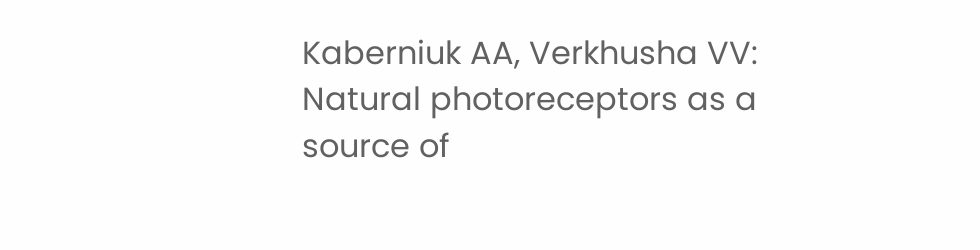Kaberniuk AA, Verkhusha VV: Natural photoreceptors as a source of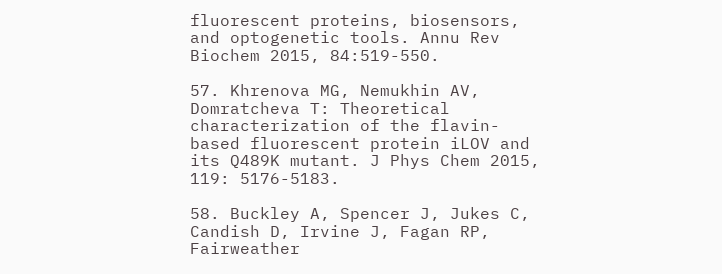fluorescent proteins, biosensors, and optogenetic tools. Annu Rev Biochem 2015, 84:519-550.

57. Khrenova MG, Nemukhin AV, Domratcheva T: Theoretical characterization of the flavin-based fluorescent protein iLOV and its Q489K mutant. J Phys Chem 2015, 119: 5176-5183.

58. Buckley A, Spencer J, Jukes C, Candish D, Irvine J, Fagan RP, Fairweather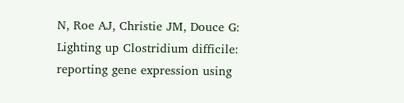N, Roe AJ, Christie JM, Douce G: Lighting up Clostridium difficile: reporting gene expression using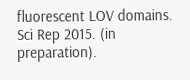fluorescent LOV domains. Sci Rep 2015. (in preparation).